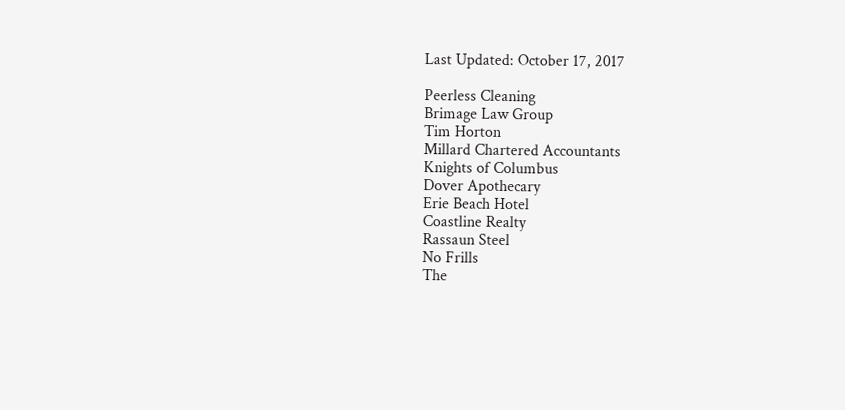Last Updated: October 17, 2017

Peerless Cleaning
Brimage Law Group
Tim Horton
Millard Chartered Accountants
Knights of Columbus
Dover Apothecary
Erie Beach Hotel
Coastline Realty
Rassaun Steel
No Frills
The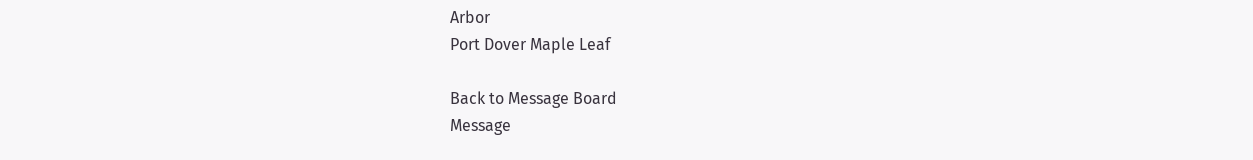Arbor
Port Dover Maple Leaf

Back to Message Board
Message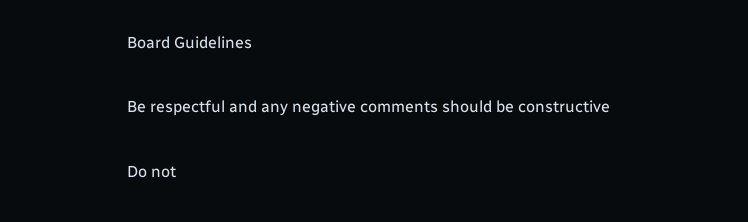Board Guidelines

Be respectful and any negative comments should be constructive

Do not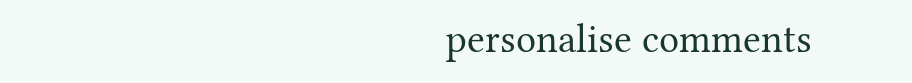personalise comments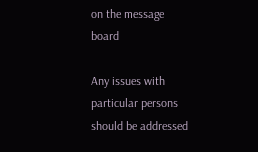on the message board

Any issues with particular persons should be addressed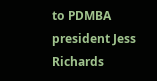to PDMBA president Jess Richards